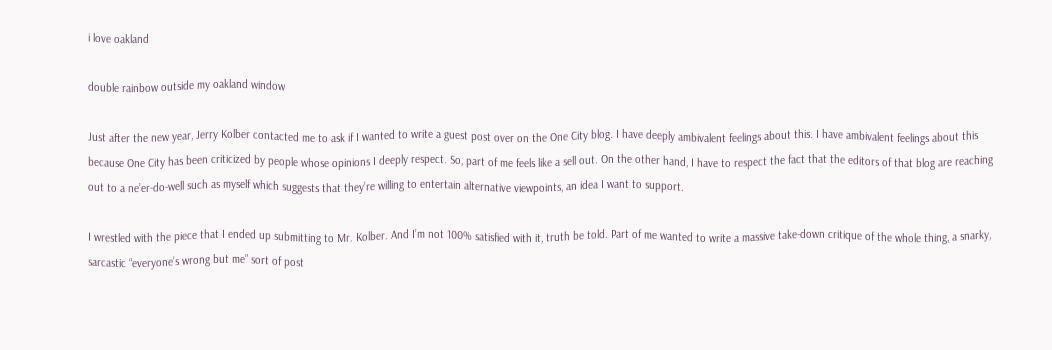i love oakland

double rainbow outside my oakland window

Just after the new year, Jerry Kolber contacted me to ask if I wanted to write a guest post over on the One City blog. I have deeply ambivalent feelings about this. I have ambivalent feelings about this because One City has been criticized by people whose opinions I deeply respect. So, part of me feels like a sell out. On the other hand, I have to respect the fact that the editors of that blog are reaching out to a ne’er-do-well such as myself which suggests that they’re willing to entertain alternative viewpoints, an idea I want to support.

I wrestled with the piece that I ended up submitting to Mr. Kolber. And I’m not 100% satisfied with it, truth be told. Part of me wanted to write a massive take-down critique of the whole thing, a snarky, sarcastic “everyone’s wrong but me” sort of post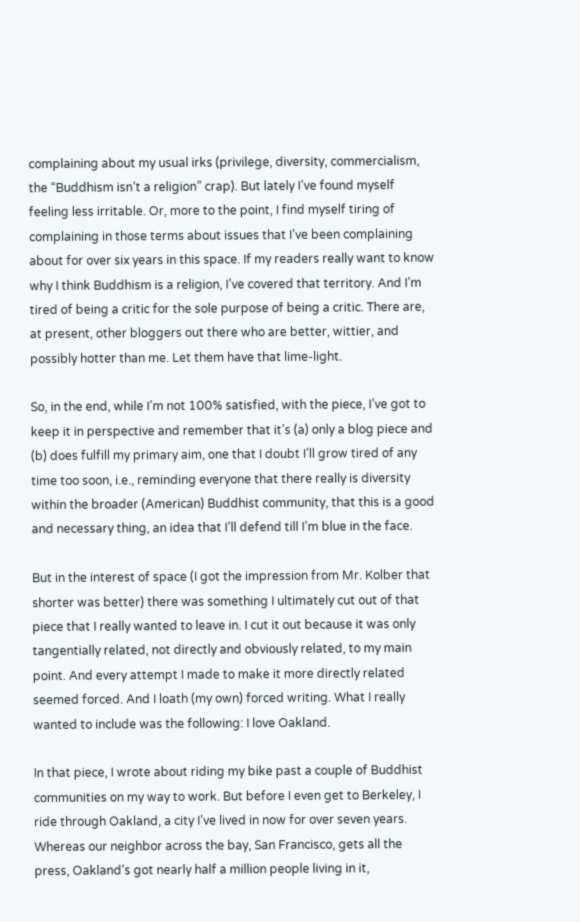complaining about my usual irks (privilege, diversity, commercialism, the “Buddhism isn’t a religion” crap). But lately I’ve found myself feeling less irritable. Or, more to the point, I find myself tiring of complaining in those terms about issues that I’ve been complaining about for over six years in this space. If my readers really want to know why I think Buddhism is a religion, I’ve covered that territory. And I’m tired of being a critic for the sole purpose of being a critic. There are, at present, other bloggers out there who are better, wittier, and possibly hotter than me. Let them have that lime-light.

So, in the end, while I’m not 100% satisfied, with the piece, I’ve got to keep it in perspective and remember that it’s (a) only a blog piece and (b) does fulfill my primary aim, one that I doubt I’ll grow tired of any time too soon, i.e., reminding everyone that there really is diversity within the broader (American) Buddhist community, that this is a good and necessary thing, an idea that I’ll defend till I’m blue in the face.

But in the interest of space (I got the impression from Mr. Kolber that shorter was better) there was something I ultimately cut out of that piece that I really wanted to leave in. I cut it out because it was only tangentially related, not directly and obviously related, to my main point. And every attempt I made to make it more directly related seemed forced. And I loath (my own) forced writing. What I really wanted to include was the following: I love Oakland.

In that piece, I wrote about riding my bike past a couple of Buddhist communities on my way to work. But before I even get to Berkeley, I ride through Oakland, a city I’ve lived in now for over seven years. Whereas our neighbor across the bay, San Francisco, gets all the press, Oakland’s got nearly half a million people living in it,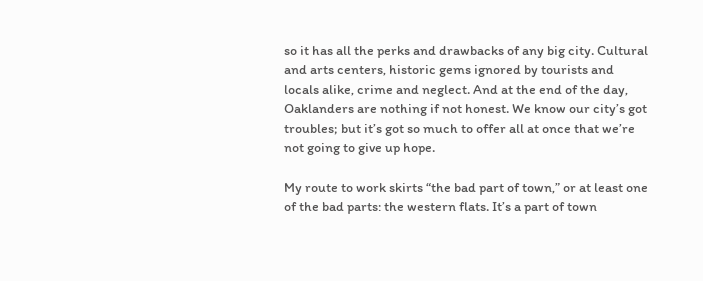so it has all the perks and drawbacks of any big city. Cultural and arts centers, historic gems ignored by tourists and locals alike, crime and neglect. And at the end of the day, Oaklanders are nothing if not honest. We know our city’s got troubles; but it’s got so much to offer all at once that we’re not going to give up hope.

My route to work skirts “the bad part of town,” or at least one of the bad parts: the western flats. It’s a part of town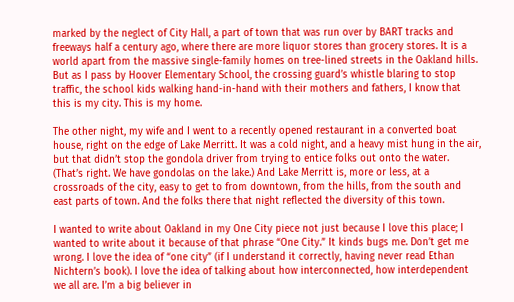marked by the neglect of City Hall, a part of town that was run over by BART tracks and freeways half a century ago, where there are more liquor stores than grocery stores. It is a world apart from the massive single-family homes on tree-lined streets in the Oakland hills. But as I pass by Hoover Elementary School, the crossing guard’s whistle blaring to stop traffic, the school kids walking hand-in-hand with their mothers and fathers, I know that this is my city. This is my home.

The other night, my wife and I went to a recently opened restaurant in a converted boat house, right on the edge of Lake Merritt. It was a cold night, and a heavy mist hung in the air, but that didn’t stop the gondola driver from trying to entice folks out onto the water. (That’s right. We have gondolas on the lake.) And Lake Merritt is, more or less, at a crossroads of the city, easy to get to from downtown, from the hills, from the south and east parts of town. And the folks there that night reflected the diversity of this town.

I wanted to write about Oakland in my One City piece not just because I love this place; I wanted to write about it because of that phrase “One City.” It kinds bugs me. Don’t get me wrong. I love the idea of “one city” (if I understand it correctly, having never read Ethan Nichtern’s book). I love the idea of talking about how interconnected, how interdependent we all are. I’m a big believer in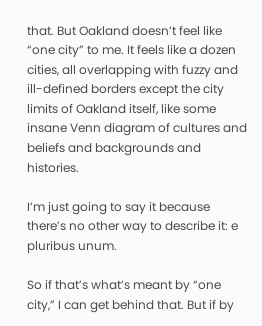that. But Oakland doesn’t feel like “one city” to me. It feels like a dozen cities, all overlapping with fuzzy and ill-defined borders except the city limits of Oakland itself, like some insane Venn diagram of cultures and beliefs and backgrounds and histories.

I’m just going to say it because there’s no other way to describe it: e pluribus unum.

So if that’s what’s meant by “one city,” I can get behind that. But if by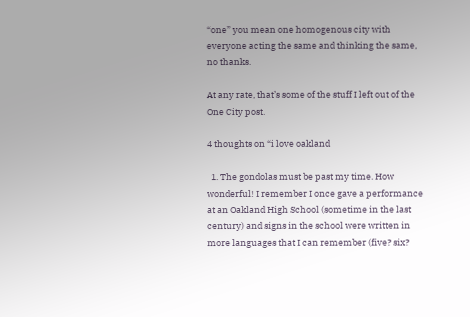“one” you mean one homogenous city with everyone acting the same and thinking the same, no thanks.

At any rate, that’s some of the stuff I left out of the One City post.

4 thoughts on “i love oakland

  1. The gondolas must be past my time. How wonderful! I remember I once gave a performance at an Oakland High School (sometime in the last century) and signs in the school were written in more languages that I can remember (five? six?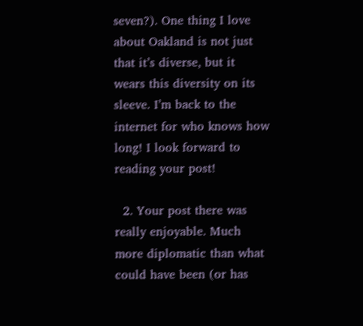seven?). One thing I love about Oakland is not just that it’s diverse, but it wears this diversity on its sleeve. I’m back to the internet for who knows how long! I look forward to reading your post!

  2. Your post there was really enjoyable. Much more diplomatic than what could have been (or has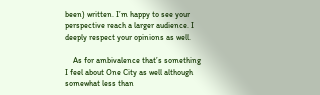been) written. I’m happy to see your perspective reach a larger audience. I deeply respect your opinions as well.

    As for ambivalence that’s something I feel about One City as well although somewhat less than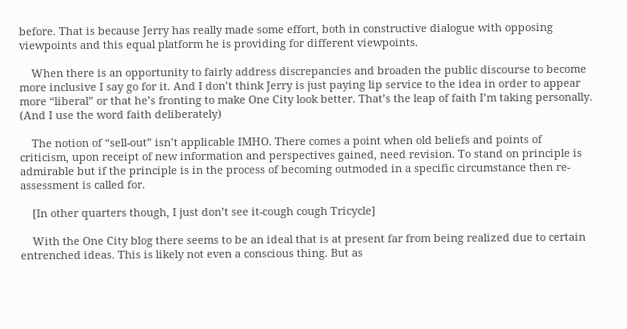before. That is because Jerry has really made some effort, both in constructive dialogue with opposing viewpoints and this equal platform he is providing for different viewpoints.

    When there is an opportunity to fairly address discrepancies and broaden the public discourse to become more inclusive I say go for it. And I don’t think Jerry is just paying lip service to the idea in order to appear more “liberal” or that he’s fronting to make One City look better. That’s the leap of faith I’m taking personally. (And I use the word faith deliberately)

    The notion of “sell-out” isn’t applicable IMHO. There comes a point when old beliefs and points of criticism, upon receipt of new information and perspectives gained, need revision. To stand on principle is admirable but if the principle is in the process of becoming outmoded in a specific circumstance then re-assessment is called for.

    [In other quarters though, I just don’t see it-cough cough Tricycle]

    With the One City blog there seems to be an ideal that is at present far from being realized due to certain entrenched ideas. This is likely not even a conscious thing. But as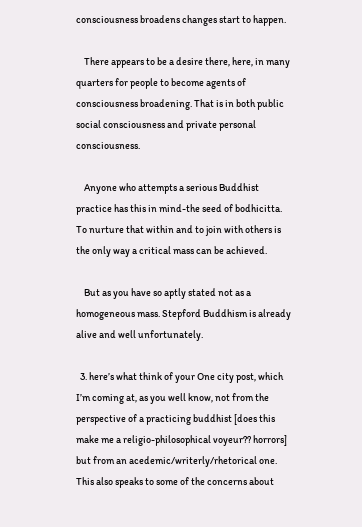consciousness broadens changes start to happen.

    There appears to be a desire there, here, in many quarters for people to become agents of consciousness broadening. That is in both public social consciousness and private personal consciousness.

    Anyone who attempts a serious Buddhist practice has this in mind-the seed of bodhicitta. To nurture that within and to join with others is the only way a critical mass can be achieved.

    But as you have so aptly stated not as a homogeneous mass. Stepford Buddhism is already alive and well unfortunately.

  3. here’s what think of your One city post, which I’m coming at, as you well know, not from the perspective of a practicing buddhist [does this make me a religio-philosophical voyeur?? horrors] but from an acedemic/writerly/rhetorical one. This also speaks to some of the concerns about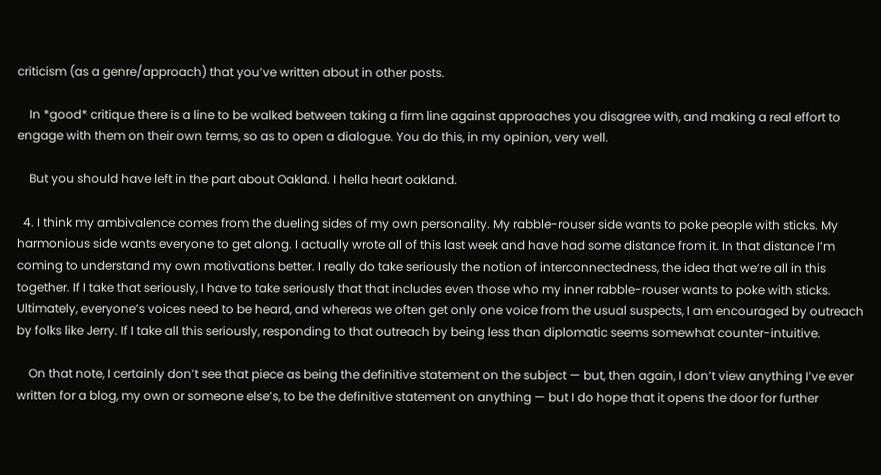criticism (as a genre/approach) that you’ve written about in other posts.

    In *good* critique there is a line to be walked between taking a firm line against approaches you disagree with, and making a real effort to engage with them on their own terms, so as to open a dialogue. You do this, in my opinion, very well.

    But you should have left in the part about Oakland. I hella heart oakland.

  4. I think my ambivalence comes from the dueling sides of my own personality. My rabble-rouser side wants to poke people with sticks. My harmonious side wants everyone to get along. I actually wrote all of this last week and have had some distance from it. In that distance I’m coming to understand my own motivations better. I really do take seriously the notion of interconnectedness, the idea that we’re all in this together. If I take that seriously, I have to take seriously that that includes even those who my inner rabble-rouser wants to poke with sticks. Ultimately, everyone’s voices need to be heard, and whereas we often get only one voice from the usual suspects, I am encouraged by outreach by folks like Jerry. If I take all this seriously, responding to that outreach by being less than diplomatic seems somewhat counter-intuitive.

    On that note, I certainly don’t see that piece as being the definitive statement on the subject — but, then again, I don’t view anything I’ve ever written for a blog, my own or someone else’s, to be the definitive statement on anything — but I do hope that it opens the door for further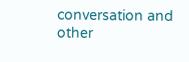conversation and other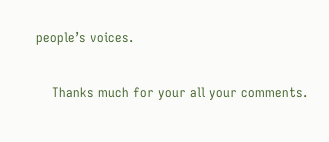people’s voices.

    Thanks much for your all your comments.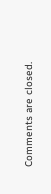Comments are closed.